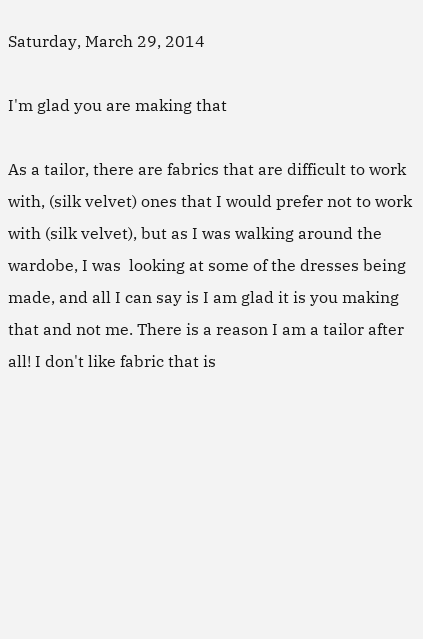Saturday, March 29, 2014

I'm glad you are making that

As a tailor, there are fabrics that are difficult to work with, (silk velvet) ones that I would prefer not to work with (silk velvet), but as I was walking around the wardobe, I was  looking at some of the dresses being made, and all I can say is I am glad it is you making that and not me. There is a reason I am a tailor after all! I don't like fabric that is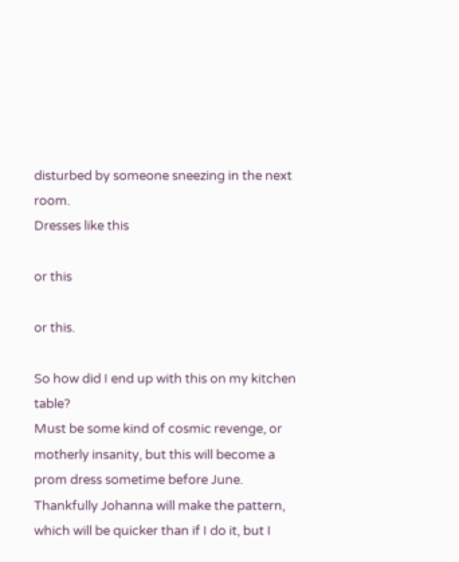disturbed by someone sneezing in the next room.
Dresses like this

or this

or this.

So how did I end up with this on my kitchen table?
Must be some kind of cosmic revenge, or motherly insanity, but this will become a prom dress sometime before June. Thankfully Johanna will make the pattern, which will be quicker than if I do it, but I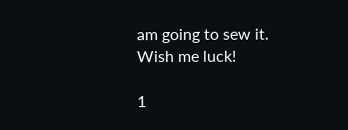am going to sew it.
Wish me luck!

1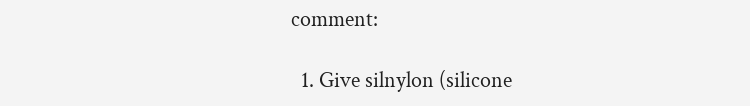comment:

  1. Give silnylon (silicone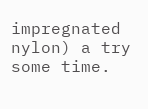impregnated nylon) a try some time.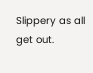Slippery as all get out.